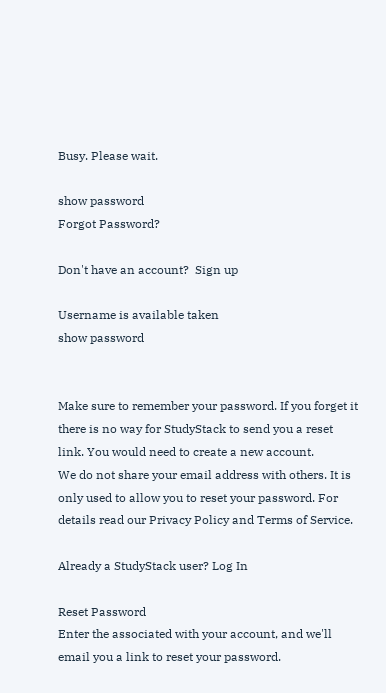Busy. Please wait.

show password
Forgot Password?

Don't have an account?  Sign up

Username is available taken
show password


Make sure to remember your password. If you forget it there is no way for StudyStack to send you a reset link. You would need to create a new account.
We do not share your email address with others. It is only used to allow you to reset your password. For details read our Privacy Policy and Terms of Service.

Already a StudyStack user? Log In

Reset Password
Enter the associated with your account, and we'll email you a link to reset your password.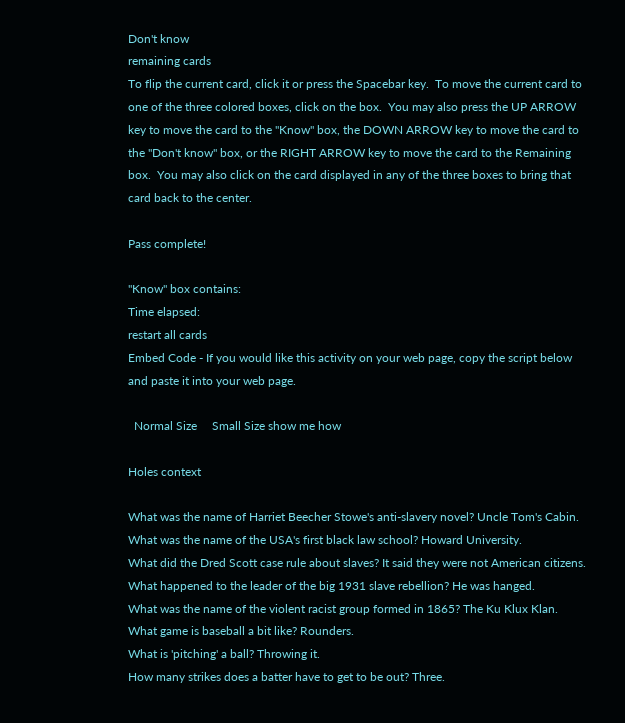Don't know
remaining cards
To flip the current card, click it or press the Spacebar key.  To move the current card to one of the three colored boxes, click on the box.  You may also press the UP ARROW key to move the card to the "Know" box, the DOWN ARROW key to move the card to the "Don't know" box, or the RIGHT ARROW key to move the card to the Remaining box.  You may also click on the card displayed in any of the three boxes to bring that card back to the center.

Pass complete!

"Know" box contains:
Time elapsed:
restart all cards
Embed Code - If you would like this activity on your web page, copy the script below and paste it into your web page.

  Normal Size     Small Size show me how

Holes context

What was the name of Harriet Beecher Stowe's anti-slavery novel? Uncle Tom's Cabin.
What was the name of the USA's first black law school? Howard University.
What did the Dred Scott case rule about slaves? It said they were not American citizens.
What happened to the leader of the big 1931 slave rebellion? He was hanged.
What was the name of the violent racist group formed in 1865? The Ku Klux Klan.
What game is baseball a bit like? Rounders.
What is 'pitching' a ball? Throwing it.
How many strikes does a batter have to get to be out? Three.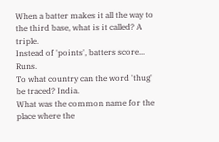When a batter makes it all the way to the third base, what is it called? A triple.
Instead of 'points', batters score... Runs.
To what country can the word 'thug' be traced? India.
What was the common name for the place where the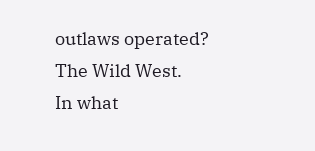outlaws operated? The Wild West.
In what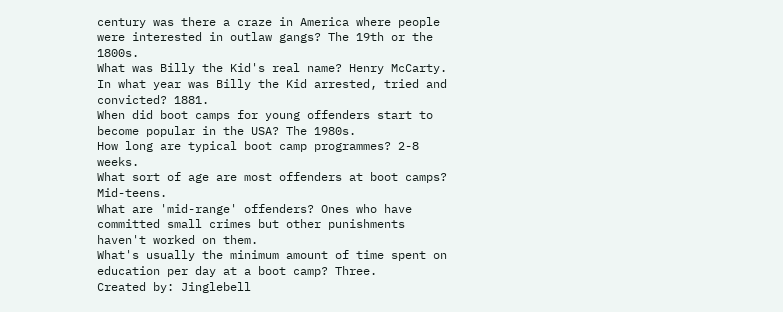century was there a craze in America where people were interested in outlaw gangs? The 19th or the 1800s.
What was Billy the Kid's real name? Henry McCarty.
In what year was Billy the Kid arrested, tried and convicted? 1881.
When did boot camps for young offenders start to become popular in the USA? The 1980s.
How long are typical boot camp programmes? 2-8 weeks.
What sort of age are most offenders at boot camps? Mid-teens.
What are 'mid-range' offenders? Ones who have committed small crimes but other punishments haven't worked on them.
What's usually the minimum amount of time spent on education per day at a boot camp? Three.
Created by: Jinglebell